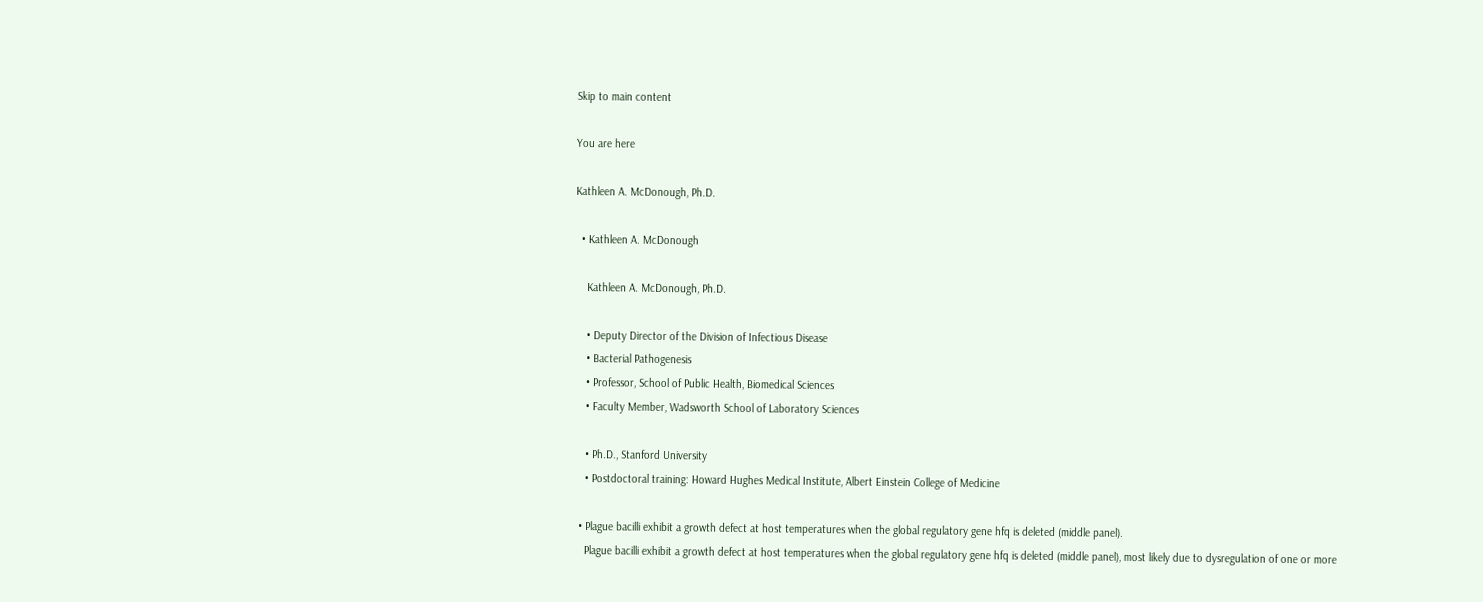Skip to main content

You are here

Kathleen A. McDonough, Ph.D.

  • Kathleen A. McDonough

    Kathleen A. McDonough, Ph.D.

    • Deputy Director of the Division of Infectious Disease
    • Bacterial Pathogenesis
    • Professor, School of Public Health, Biomedical Sciences
    • Faculty Member, Wadsworth School of Laboratory Sciences

    • Ph.D., Stanford University
    • Postdoctoral training: Howard Hughes Medical Institute, Albert Einstein College of Medicine

  • Plague bacilli exhibit a growth defect at host temperatures when the global regulatory gene hfq is deleted (middle panel).
    Plague bacilli exhibit a growth defect at host temperatures when the global regulatory gene hfq is deleted (middle panel), most likely due to dysregulation of one or more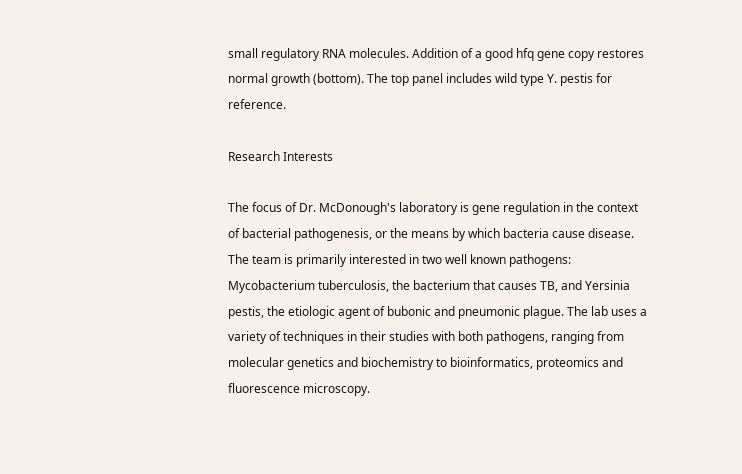small regulatory RNA molecules. Addition of a good hfq gene copy restores normal growth (bottom). The top panel includes wild type Y. pestis for reference.

Research Interests

The focus of Dr. McDonough's laboratory is gene regulation in the context of bacterial pathogenesis, or the means by which bacteria cause disease. The team is primarily interested in two well known pathogens: Mycobacterium tuberculosis, the bacterium that causes TB, and Yersinia pestis, the etiologic agent of bubonic and pneumonic plague. The lab uses a variety of techniques in their studies with both pathogens, ranging from molecular genetics and biochemistry to bioinformatics, proteomics and fluorescence microscopy.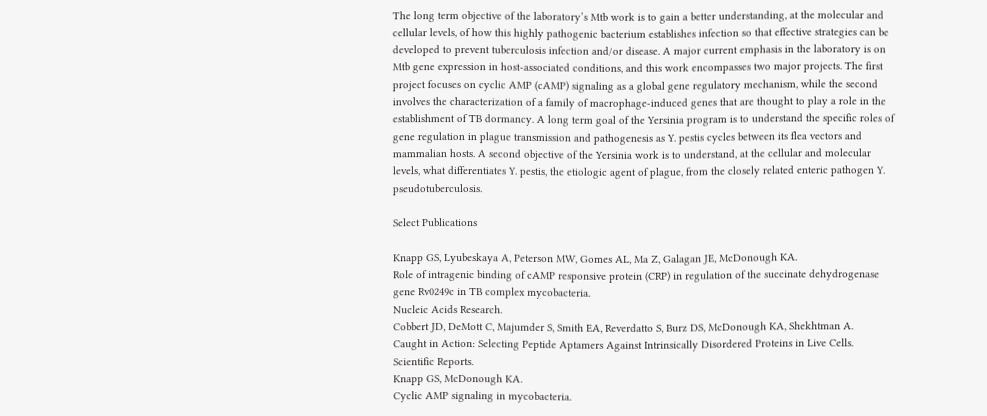The long term objective of the laboratory’s Mtb work is to gain a better understanding, at the molecular and cellular levels, of how this highly pathogenic bacterium establishes infection so that effective strategies can be developed to prevent tuberculosis infection and/or disease. A major current emphasis in the laboratory is on Mtb gene expression in host-associated conditions, and this work encompasses two major projects. The first project focuses on cyclic AMP (cAMP) signaling as a global gene regulatory mechanism, while the second involves the characterization of a family of macrophage-induced genes that are thought to play a role in the establishment of TB dormancy. A long term goal of the Yersinia program is to understand the specific roles of gene regulation in plague transmission and pathogenesis as Y. pestis cycles between its flea vectors and mammalian hosts. A second objective of the Yersinia work is to understand, at the cellular and molecular levels, what differentiates Y. pestis, the etiologic agent of plague, from the closely related enteric pathogen Y. pseudotuberculosis.

Select Publications

Knapp GS, Lyubeskaya A, Peterson MW, Gomes AL, Ma Z, Galagan JE, McDonough KA.
Role of intragenic binding of cAMP responsive protein (CRP) in regulation of the succinate dehydrogenase gene Rv0249c in TB complex mycobacteria.
Nucleic Acids Research.
Cobbert JD, DeMott C, Majumder S, Smith EA, Reverdatto S, Burz DS, McDonough KA, Shekhtman A.
Caught in Action: Selecting Peptide Aptamers Against Intrinsically Disordered Proteins in Live Cells.
Scientific Reports.
Knapp GS, McDonough KA.
Cyclic AMP signaling in mycobacteria.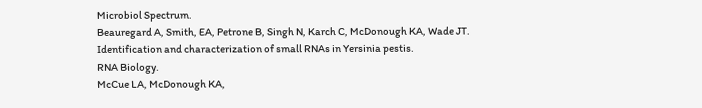Microbiol Spectrum.
Beauregard A, Smith, EA, Petrone B, Singh N, Karch C, McDonough KA, Wade JT.
Identification and characterization of small RNAs in Yersinia pestis.
RNA Biology.
McCue LA, McDonough KA,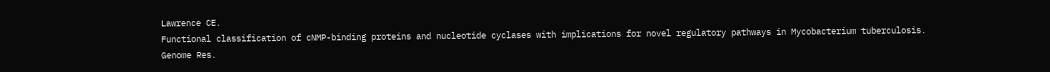Lawrence CE.
Functional classification of cNMP-binding proteins and nucleotide cyclases with implications for novel regulatory pathways in Mycobacterium tuberculosis.
Genome Res.